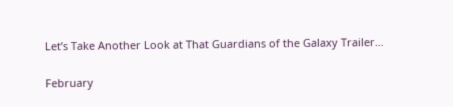Let’s Take Another Look at That Guardians of the Galaxy Trailer…

February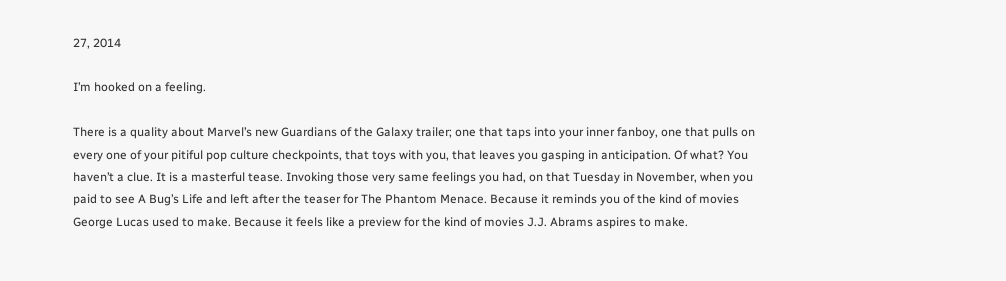27, 2014

I’m hooked on a feeling.

There is a quality about Marvel’s new Guardians of the Galaxy trailer; one that taps into your inner fanboy, one that pulls on every one of your pitiful pop culture checkpoints, that toys with you, that leaves you gasping in anticipation. Of what? You haven’t a clue. It is a masterful tease. Invoking those very same feelings you had, on that Tuesday in November, when you paid to see A Bug’s Life and left after the teaser for The Phantom Menace. Because it reminds you of the kind of movies George Lucas used to make. Because it feels like a preview for the kind of movies J.J. Abrams aspires to make.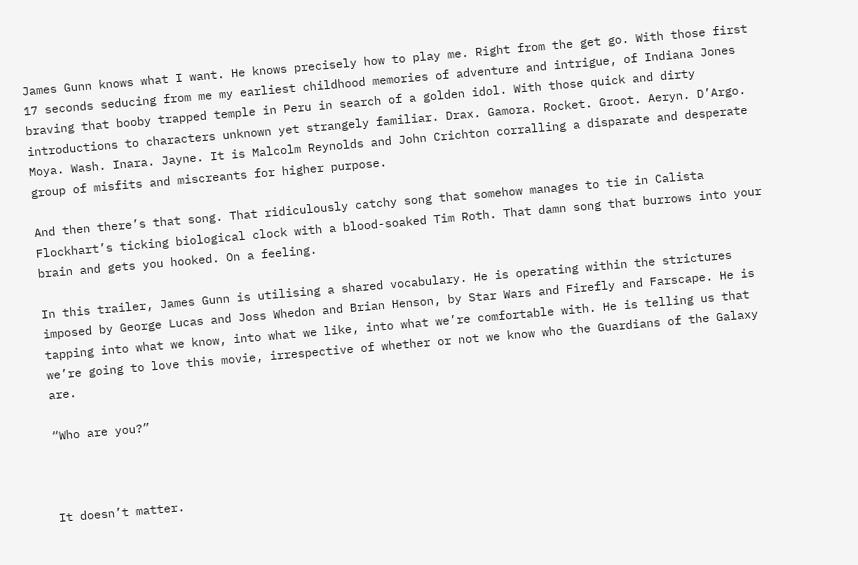James Gunn knows what I want. He knows precisely how to play me. Right from the get go. With those first 17 seconds seducing from me my earliest childhood memories of adventure and intrigue, of Indiana Jones braving that booby trapped temple in Peru in search of a golden idol. With those quick and dirty introductions to characters unknown yet strangely familiar. Drax. Gamora. Rocket. Groot. Aeryn. D’Argo. Moya. Wash. Inara. Jayne. It is Malcolm Reynolds and John Crichton corralling a disparate and desperate group of misfits and miscreants for higher purpose.

And then there’s that song. That ridiculously catchy song that somehow manages to tie in Calista Flockhart’s ticking biological clock with a blood-soaked Tim Roth. That damn song that burrows into your brain and gets you hooked. On a feeling.

In this trailer, James Gunn is utilising a shared vocabulary. He is operating within the strictures imposed by George Lucas and Joss Whedon and Brian Henson, by Star Wars and Firefly and Farscape. He is tapping into what we know, into what we like, into what we’re comfortable with. He is telling us that we’re going to love this movie, irrespective of whether or not we know who the Guardians of the Galaxy are.

“Who are you?”



It doesn’t matter.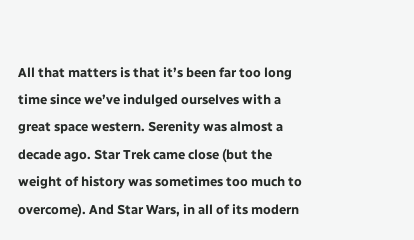All that matters is that it’s been far too long time since we’ve indulged ourselves with a great space western. Serenity was almost a decade ago. Star Trek came close (but the weight of history was sometimes too much to overcome). And Star Wars, in all of its modern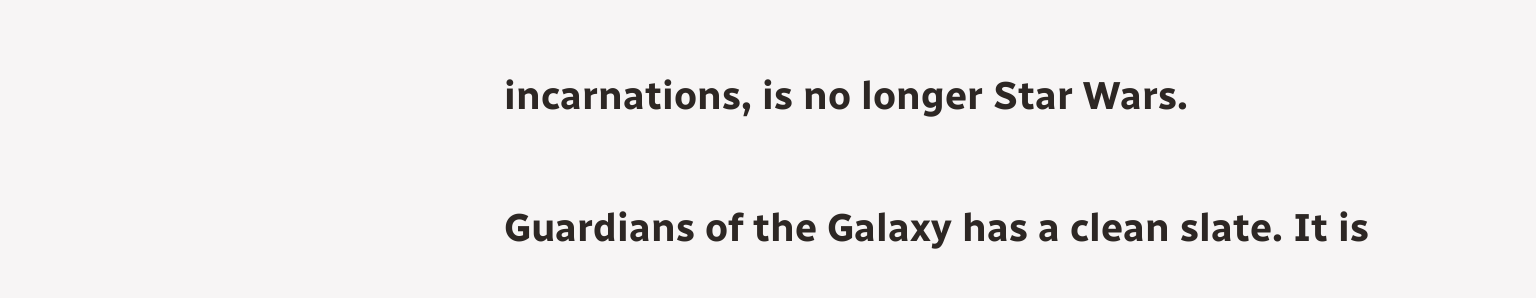incarnations, is no longer Star Wars.

Guardians of the Galaxy has a clean slate. It is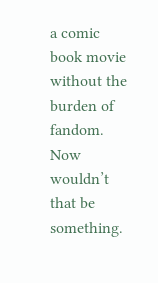a comic book movie without the burden of fandom. Now wouldn’t that be something.